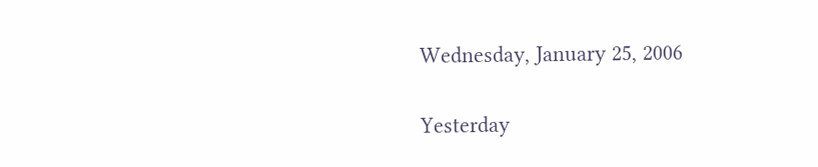Wednesday, January 25, 2006

Yesterday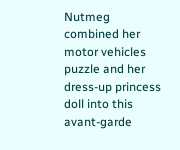Nutmeg combined her motor vehicles puzzle and her dress-up princess doll into this avant-garde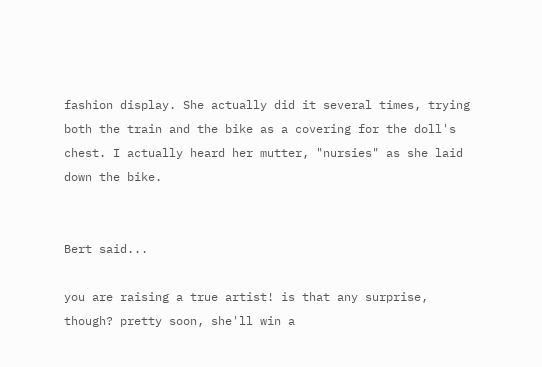fashion display. She actually did it several times, trying both the train and the bike as a covering for the doll's chest. I actually heard her mutter, "nursies" as she laid down the bike.


Bert said...

you are raising a true artist! is that any surprise, though? pretty soon, she'll win a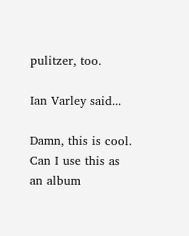pulitzer, too.

Ian Varley said...

Damn, this is cool. Can I use this as an album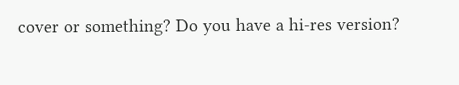cover or something? Do you have a hi-res version?